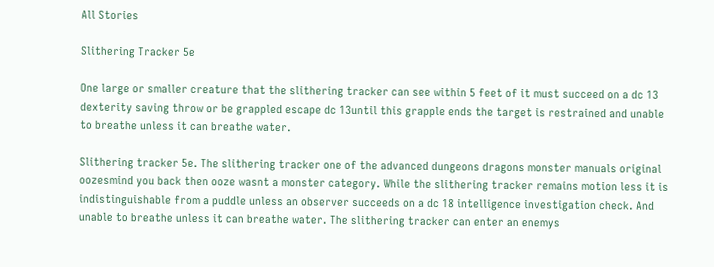All Stories

Slithering Tracker 5e

One large or smaller creature that the slithering tracker can see within 5 feet of it must succeed on a dc 13 dexterity saving throw or be grappled escape dc 13until this grapple ends the target is restrained and unable to breathe unless it can breathe water.

Slithering tracker 5e. The slithering tracker one of the advanced dungeons dragons monster manuals original oozesmind you back then ooze wasnt a monster category. While the slithering tracker remains motion less it is indistinguishable from a puddle unless an observer succeeds on a dc 18 intelligence investigation check. And unable to breathe unless it can breathe water. The slithering tracker can enter an enemys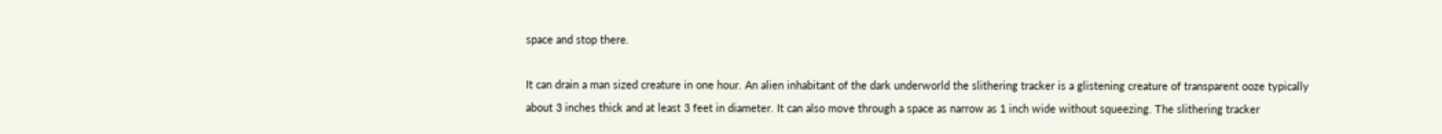space and stop there.

It can drain a man sized creature in one hour. An alien inhabitant of the dark underworld the slithering tracker is a glistening creature of transparent ooze typically about 3 inches thick and at least 3 feet in diameter. It can also move through a space as narrow as 1 inch wide without squeezing. The slithering tracker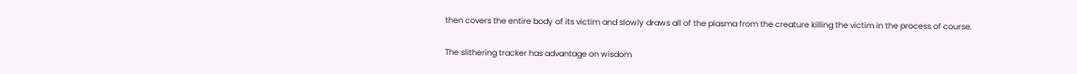then covers the entire body of its victim and slowly draws all of the plasma from the creature killing the victim in the process of course.

The slithering tracker has advantage on wisdom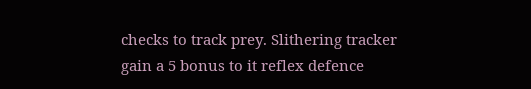checks to track prey. Slithering tracker gain a 5 bonus to it reflex defence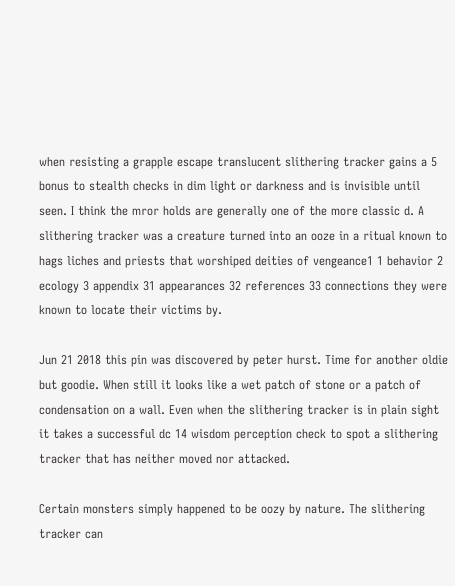when resisting a grapple escape translucent slithering tracker gains a 5 bonus to stealth checks in dim light or darkness and is invisible until seen. I think the mror holds are generally one of the more classic d. A slithering tracker was a creature turned into an ooze in a ritual known to hags liches and priests that worshiped deities of vengeance1 1 behavior 2 ecology 3 appendix 31 appearances 32 references 33 connections they were known to locate their victims by.

Jun 21 2018 this pin was discovered by peter hurst. Time for another oldie but goodie. When still it looks like a wet patch of stone or a patch of condensation on a wall. Even when the slithering tracker is in plain sight it takes a successful dc 14 wisdom perception check to spot a slithering tracker that has neither moved nor attacked.

Certain monsters simply happened to be oozy by nature. The slithering tracker can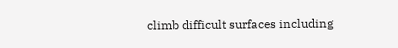climb difficult surfaces including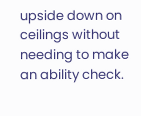upside down on ceilings without needing to make an ability check.